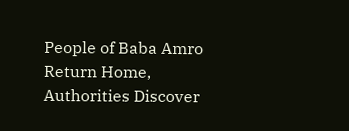People of Baba Amro Return Home, Authorities Discover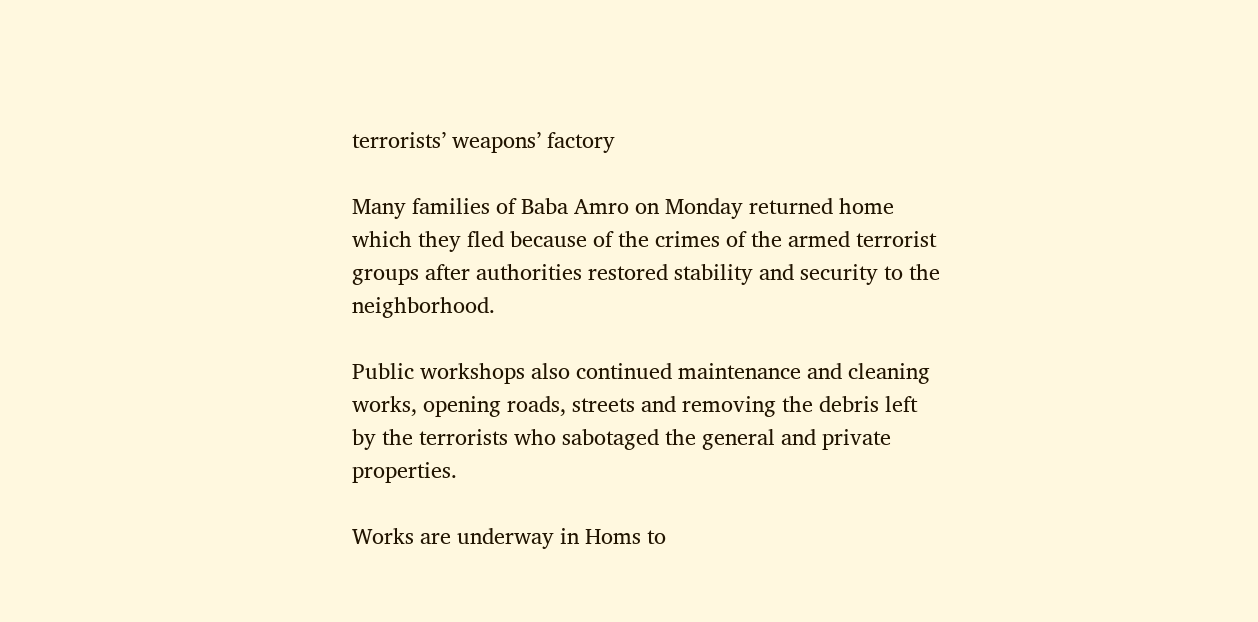terrorists’ weapons’ factory

Many families of Baba Amro on Monday returned home which they fled because of the crimes of the armed terrorist groups after authorities restored stability and security to the neighborhood.

Public workshops also continued maintenance and cleaning works, opening roads, streets and removing the debris left by the terrorists who sabotaged the general and private properties.

Works are underway in Homs to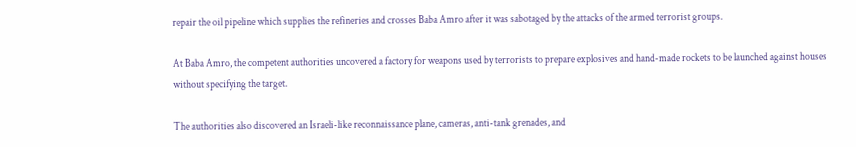repair the oil pipeline which supplies the refineries and crosses Baba Amro after it was sabotaged by the attacks of the armed terrorist groups.

At Baba Amro, the competent authorities uncovered a factory for weapons used by terrorists to prepare explosives and hand-made rockets to be launched against houses without specifying the target.

The authorities also discovered an Israeli-like reconnaissance plane, cameras, anti-tank grenades, and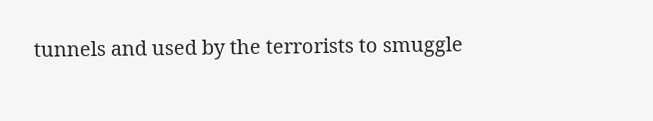tunnels and used by the terrorists to smuggle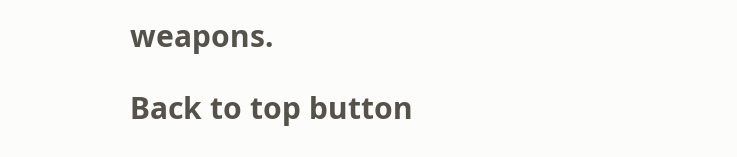weapons.

Back to top button